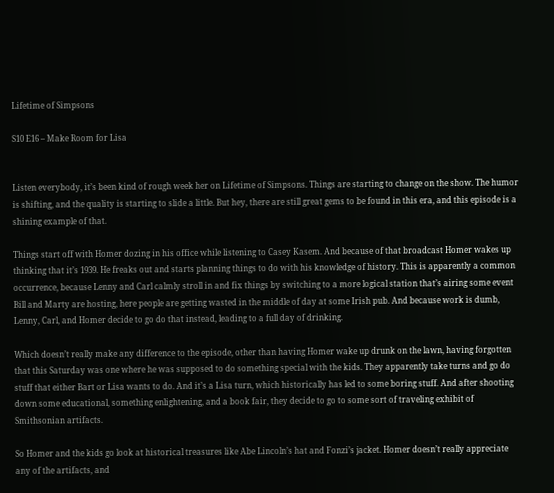Lifetime of Simpsons

S10 E16 – Make Room for Lisa


Listen everybody, it’s been kind of rough week her on Lifetime of Simpsons. Things are starting to change on the show. The humor is shifting, and the quality is starting to slide a little. But hey, there are still great gems to be found in this era, and this episode is a shining example of that.

Things start off with Homer dozing in his office while listening to Casey Kasem. And because of that broadcast Homer wakes up thinking that it’s 1939. He freaks out and starts planning things to do with his knowledge of history. This is apparently a common occurrence, because Lenny and Carl calmly stroll in and fix things by switching to a more logical station that’s airing some event Bill and Marty are hosting, here people are getting wasted in the middle of day at some Irish pub. And because work is dumb, Lenny, Carl, and Homer decide to go do that instead, leading to a full day of drinking.

Which doesn’t really make any difference to the episode, other than having Homer wake up drunk on the lawn, having forgotten that this Saturday was one where he was supposed to do something special with the kids. They apparently take turns and go do stuff that either Bart or Lisa wants to do. And it’s a Lisa turn, which historically has led to some boring stuff. And after shooting down some educational, something enlightening, and a book fair, they decide to go to some sort of traveling exhibit of Smithsonian artifacts.

So Homer and the kids go look at historical treasures like Abe Lincoln’s hat and Fonzi’s jacket. Homer doesn’t really appreciate any of the artifacts, and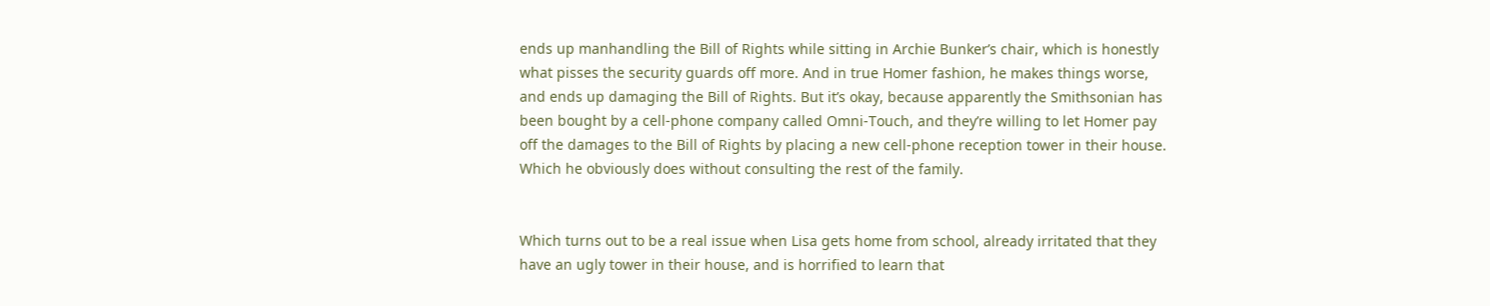ends up manhandling the Bill of Rights while sitting in Archie Bunker’s chair, which is honestly what pisses the security guards off more. And in true Homer fashion, he makes things worse, and ends up damaging the Bill of Rights. But it’s okay, because apparently the Smithsonian has been bought by a cell-phone company called Omni-Touch, and they’re willing to let Homer pay off the damages to the Bill of Rights by placing a new cell-phone reception tower in their house. Which he obviously does without consulting the rest of the family.


Which turns out to be a real issue when Lisa gets home from school, already irritated that they have an ugly tower in their house, and is horrified to learn that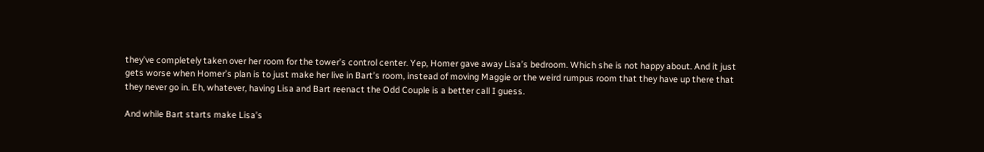they’ve completely taken over her room for the tower’s control center. Yep, Homer gave away Lisa’s bedroom. Which she is not happy about. And it just gets worse when Homer’s plan is to just make her live in Bart’s room, instead of moving Maggie or the weird rumpus room that they have up there that they never go in. Eh, whatever, having Lisa and Bart reenact the Odd Couple is a better call I guess.

And while Bart starts make Lisa’s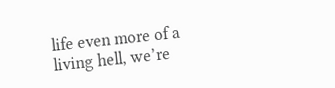life even more of a living hell, we’re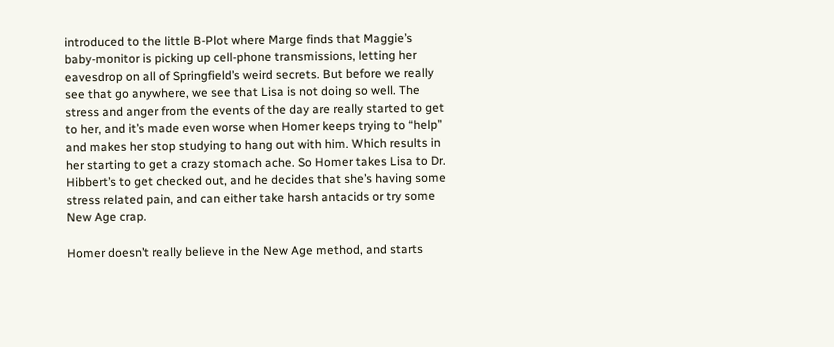introduced to the little B-Plot where Marge finds that Maggie’s baby-monitor is picking up cell-phone transmissions, letting her eavesdrop on all of Springfield’s weird secrets. But before we really see that go anywhere, we see that Lisa is not doing so well. The stress and anger from the events of the day are really started to get to her, and it’s made even worse when Homer keeps trying to “help” and makes her stop studying to hang out with him. Which results in her starting to get a crazy stomach ache. So Homer takes Lisa to Dr. Hibbert’s to get checked out, and he decides that she’s having some stress related pain, and can either take harsh antacids or try some New Age crap.

Homer doesn’t really believe in the New Age method, and starts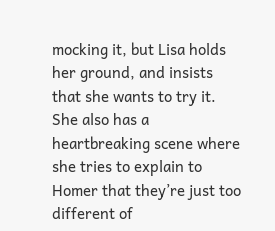mocking it, but Lisa holds her ground, and insists that she wants to try it. She also has a heartbreaking scene where she tries to explain to Homer that they’re just too different of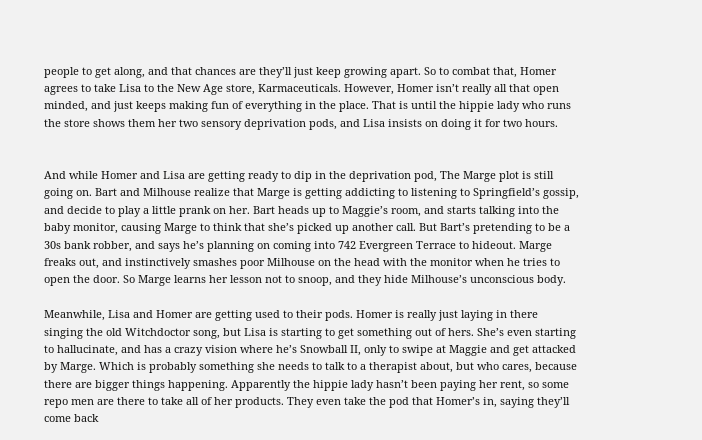people to get along, and that chances are they’ll just keep growing apart. So to combat that, Homer agrees to take Lisa to the New Age store, Karmaceuticals. However, Homer isn’t really all that open minded, and just keeps making fun of everything in the place. That is until the hippie lady who runs the store shows them her two sensory deprivation pods, and Lisa insists on doing it for two hours.


And while Homer and Lisa are getting ready to dip in the deprivation pod, The Marge plot is still going on. Bart and Milhouse realize that Marge is getting addicting to listening to Springfield’s gossip, and decide to play a little prank on her. Bart heads up to Maggie’s room, and starts talking into the baby monitor, causing Marge to think that she’s picked up another call. But Bart’s pretending to be a 30s bank robber, and says he’s planning on coming into 742 Evergreen Terrace to hideout. Marge freaks out, and instinctively smashes poor Milhouse on the head with the monitor when he tries to open the door. So Marge learns her lesson not to snoop, and they hide Milhouse’s unconscious body.

Meanwhile, Lisa and Homer are getting used to their pods. Homer is really just laying in there singing the old Witchdoctor song, but Lisa is starting to get something out of hers. She’s even starting to hallucinate, and has a crazy vision where he’s Snowball II, only to swipe at Maggie and get attacked by Marge. Which is probably something she needs to talk to a therapist about, but who cares, because there are bigger things happening. Apparently the hippie lady hasn’t been paying her rent, so some repo men are there to take all of her products. They even take the pod that Homer’s in, saying they’ll come back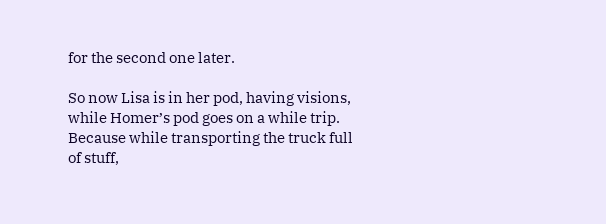for the second one later.

So now Lisa is in her pod, having visions, while Homer’s pod goes on a while trip. Because while transporting the truck full of stuff,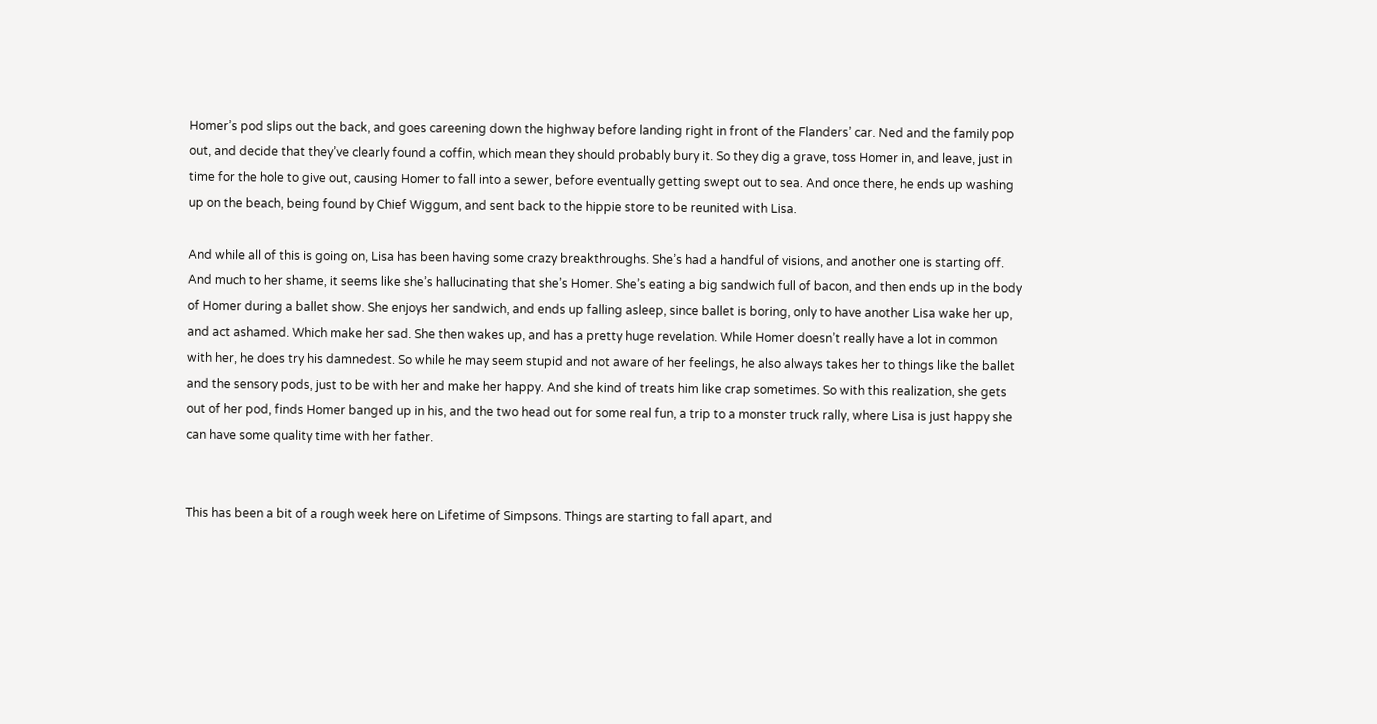Homer’s pod slips out the back, and goes careening down the highway before landing right in front of the Flanders’ car. Ned and the family pop out, and decide that they’ve clearly found a coffin, which mean they should probably bury it. So they dig a grave, toss Homer in, and leave, just in time for the hole to give out, causing Homer to fall into a sewer, before eventually getting swept out to sea. And once there, he ends up washing up on the beach, being found by Chief Wiggum, and sent back to the hippie store to be reunited with Lisa.

And while all of this is going on, Lisa has been having some crazy breakthroughs. She’s had a handful of visions, and another one is starting off. And much to her shame, it seems like she’s hallucinating that she’s Homer. She’s eating a big sandwich full of bacon, and then ends up in the body of Homer during a ballet show. She enjoys her sandwich, and ends up falling asleep, since ballet is boring, only to have another Lisa wake her up, and act ashamed. Which make her sad. She then wakes up, and has a pretty huge revelation. While Homer doesn’t really have a lot in common with her, he does try his damnedest. So while he may seem stupid and not aware of her feelings, he also always takes her to things like the ballet and the sensory pods, just to be with her and make her happy. And she kind of treats him like crap sometimes. So with this realization, she gets out of her pod, finds Homer banged up in his, and the two head out for some real fun, a trip to a monster truck rally, where Lisa is just happy she can have some quality time with her father.


This has been a bit of a rough week here on Lifetime of Simpsons. Things are starting to fall apart, and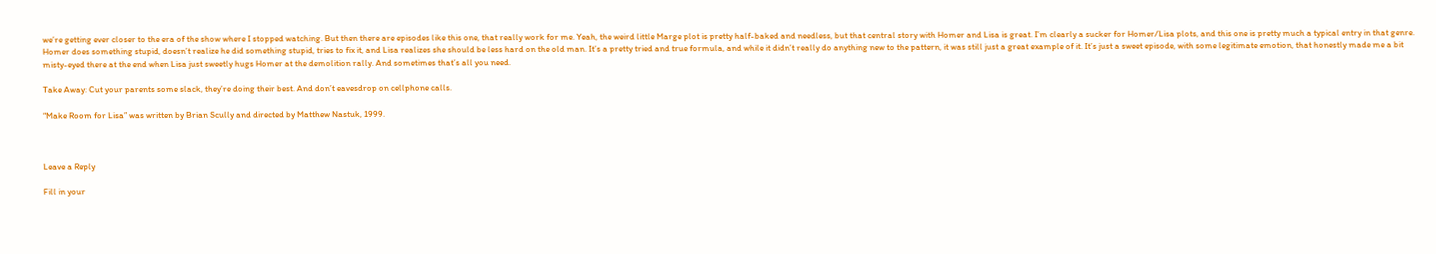we’re getting ever closer to the era of the show where I stopped watching. But then there are episodes like this one, that really work for me. Yeah, the weird little Marge plot is pretty half-baked and needless, but that central story with Homer and Lisa is great. I’m clearly a sucker for Homer/Lisa plots, and this one is pretty much a typical entry in that genre. Homer does something stupid, doesn’t realize he did something stupid, tries to fix it, and Lisa realizes she should be less hard on the old man. It’s a pretty tried and true formula, and while it didn’t really do anything new to the pattern, it was still just a great example of it. It’s just a sweet episode, with some legitimate emotion, that honestly made me a bit misty-eyed there at the end when Lisa just sweetly hugs Homer at the demolition rally. And sometimes that’s all you need.

Take Away: Cut your parents some slack, they’re doing their best. And don’t eavesdrop on cellphone calls.

“Make Room for Lisa” was written by Brian Scully and directed by Matthew Nastuk, 1999.



Leave a Reply

Fill in your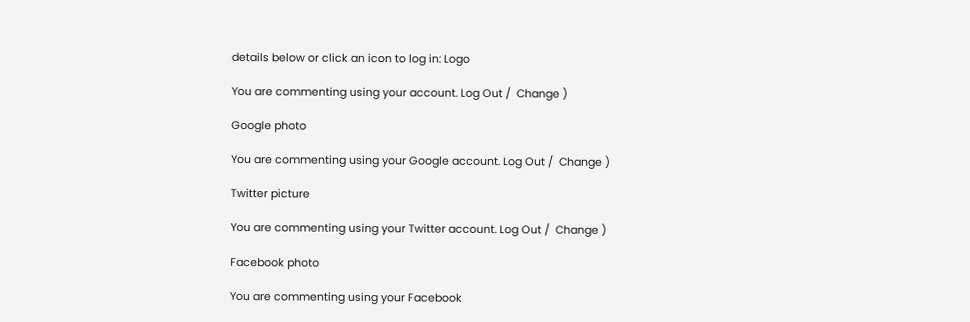details below or click an icon to log in: Logo

You are commenting using your account. Log Out /  Change )

Google photo

You are commenting using your Google account. Log Out /  Change )

Twitter picture

You are commenting using your Twitter account. Log Out /  Change )

Facebook photo

You are commenting using your Facebook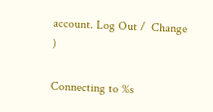account. Log Out /  Change )

Connecting to %s